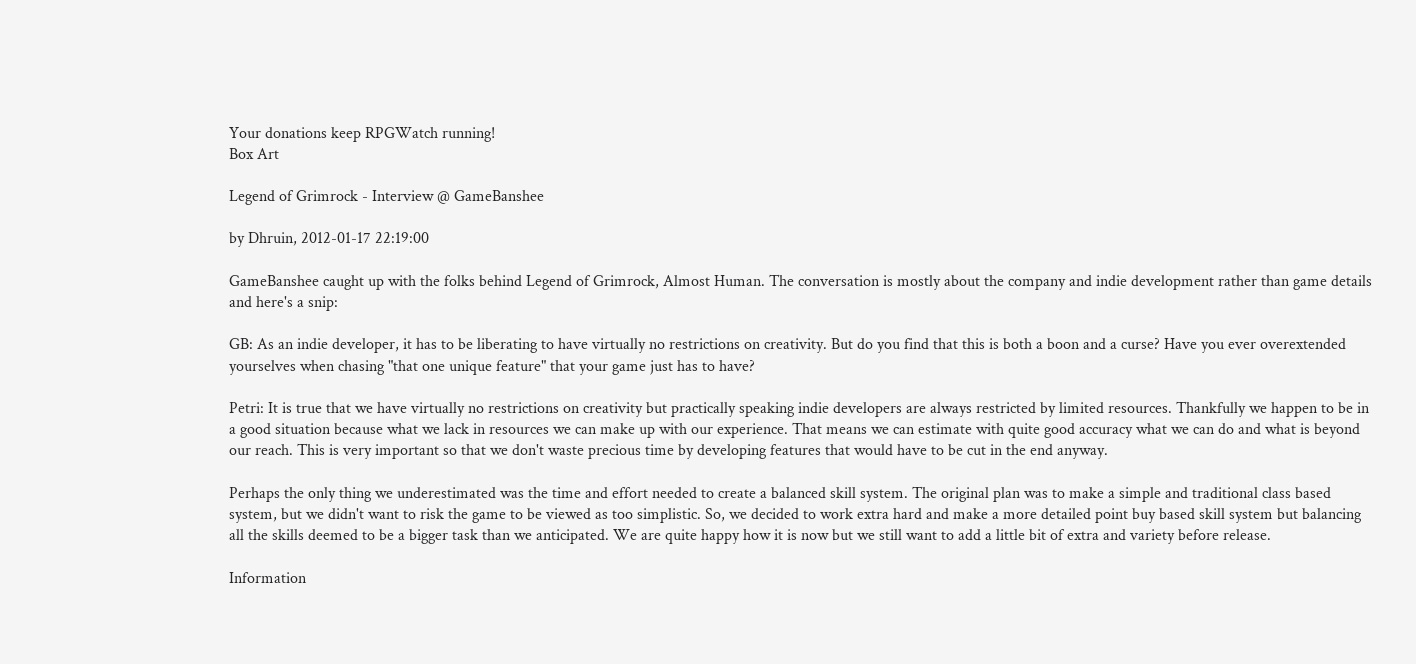Your donations keep RPGWatch running!
Box Art

Legend of Grimrock - Interview @ GameBanshee

by Dhruin, 2012-01-17 22:19:00

GameBanshee caught up with the folks behind Legend of Grimrock, Almost Human. The conversation is mostly about the company and indie development rather than game details and here's a snip:

GB: As an indie developer, it has to be liberating to have virtually no restrictions on creativity. But do you find that this is both a boon and a curse? Have you ever overextended yourselves when chasing "that one unique feature" that your game just has to have?

Petri: It is true that we have virtually no restrictions on creativity but practically speaking indie developers are always restricted by limited resources. Thankfully we happen to be in a good situation because what we lack in resources we can make up with our experience. That means we can estimate with quite good accuracy what we can do and what is beyond our reach. This is very important so that we don't waste precious time by developing features that would have to be cut in the end anyway.

Perhaps the only thing we underestimated was the time and effort needed to create a balanced skill system. The original plan was to make a simple and traditional class based system, but we didn't want to risk the game to be viewed as too simplistic. So, we decided to work extra hard and make a more detailed point buy based skill system but balancing all the skills deemed to be a bigger task than we anticipated. We are quite happy how it is now but we still want to add a little bit of extra and variety before release.

Information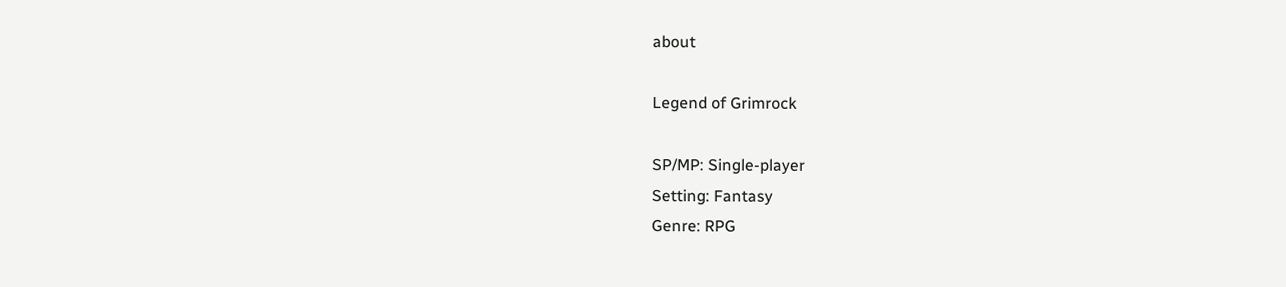about

Legend of Grimrock

SP/MP: Single-player
Setting: Fantasy
Genre: RPG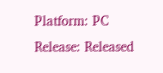Platform: PC
Release: Released